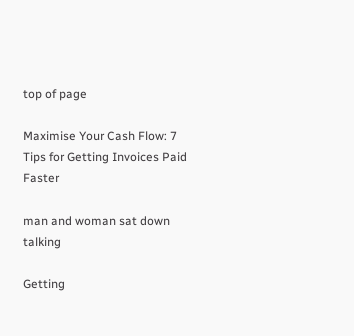top of page

Maximise Your Cash Flow: 7 Tips for Getting Invoices Paid Faster

man and woman sat down talking

Getting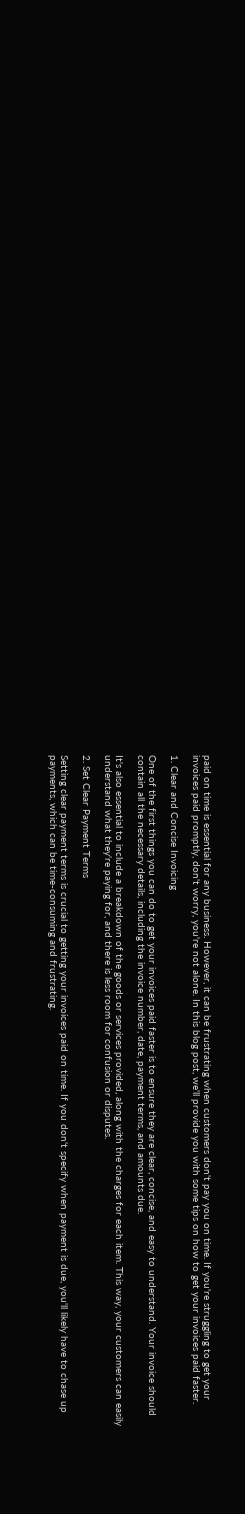paid on time is essential for any business. However, it can be frustrating when customers don't pay you on time. If you're struggling to get your invoices paid promptly, don't worry, you're not alone. In this blog post, we'll provide you with some tips on how to get your invoices paid faster.

1. Clear and Concise Invoicing

One of the first things you can do to get your invoices paid faster is to ensure they are clear, concise, and easy to understand. Your invoice should contain all the necessary details, including the invoice number, date, payment terms, and amounts due.

It's also essential to include a breakdown of the goods or services provided, along with the charges for each item. This way, your customers can easily understand what they're paying for, and there is less room for confusion or disputes.

2. Set Clear Payment Terms

Setting clear payment terms is crucial to getting your invoices paid on time. If you don't specify when payment is due, you'll likely have to chase up payments, which can be time-consuming and frustrating.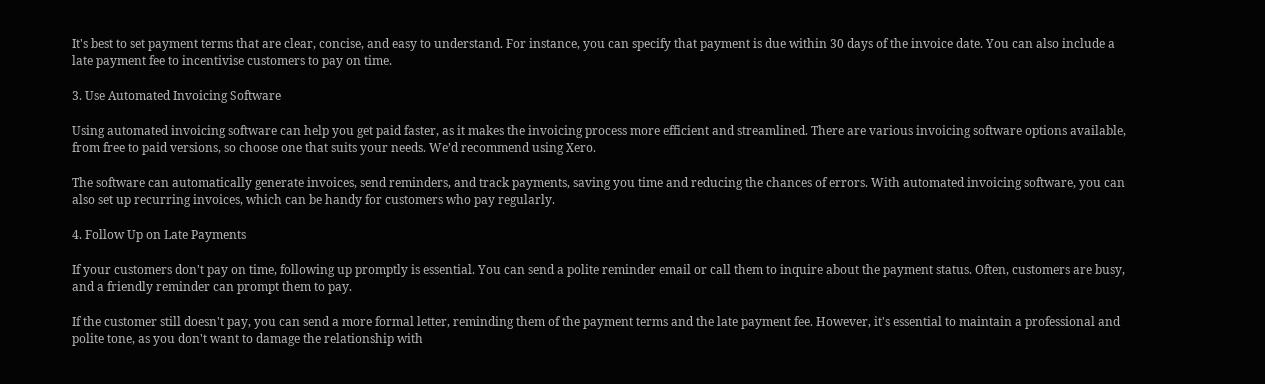It's best to set payment terms that are clear, concise, and easy to understand. For instance, you can specify that payment is due within 30 days of the invoice date. You can also include a late payment fee to incentivise customers to pay on time.

3. Use Automated Invoicing Software

Using automated invoicing software can help you get paid faster, as it makes the invoicing process more efficient and streamlined. There are various invoicing software options available, from free to paid versions, so choose one that suits your needs. We’d recommend using Xero.

The software can automatically generate invoices, send reminders, and track payments, saving you time and reducing the chances of errors. With automated invoicing software, you can also set up recurring invoices, which can be handy for customers who pay regularly.

4. Follow Up on Late Payments

If your customers don't pay on time, following up promptly is essential. You can send a polite reminder email or call them to inquire about the payment status. Often, customers are busy, and a friendly reminder can prompt them to pay.

If the customer still doesn't pay, you can send a more formal letter, reminding them of the payment terms and the late payment fee. However, it's essential to maintain a professional and polite tone, as you don't want to damage the relationship with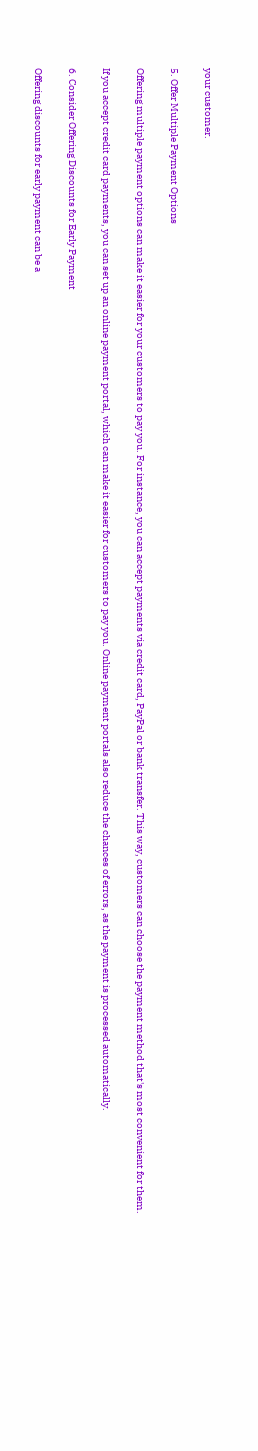your customer.

5. Offer Multiple Payment Options

Offering multiple payment options can make it easier for your customers to pay you. For instance, you can accept payments via credit card, PayPal or bank transfer. This way, customers can choose the payment method that's most convenient for them.

If you accept credit card payments, you can set up an online payment portal, which can make it easier for customers to pay you. Online payment portals also reduce the chances of errors, as the payment is processed automatically.

6. Consider Offering Discounts for Early Payment

Offering discounts for early payment can be a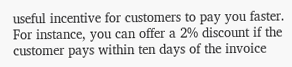useful incentive for customers to pay you faster. For instance, you can offer a 2% discount if the customer pays within ten days of the invoice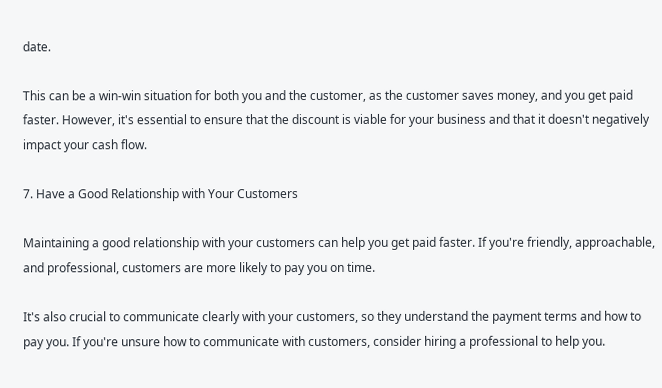date.

This can be a win-win situation for both you and the customer, as the customer saves money, and you get paid faster. However, it's essential to ensure that the discount is viable for your business and that it doesn't negatively impact your cash flow.

7. Have a Good Relationship with Your Customers

Maintaining a good relationship with your customers can help you get paid faster. If you're friendly, approachable, and professional, customers are more likely to pay you on time.

It's also crucial to communicate clearly with your customers, so they understand the payment terms and how to pay you. If you're unsure how to communicate with customers, consider hiring a professional to help you.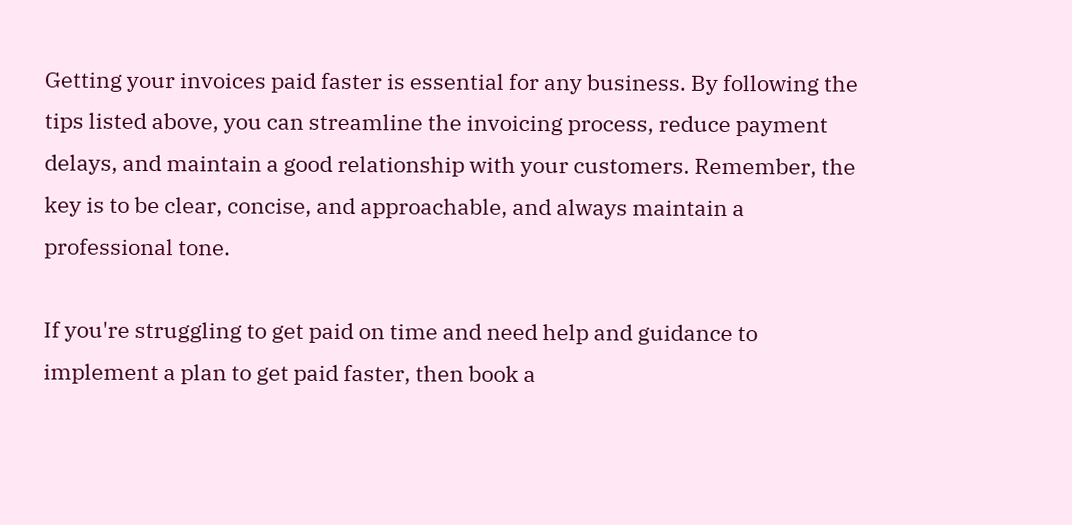Getting your invoices paid faster is essential for any business. By following the tips listed above, you can streamline the invoicing process, reduce payment delays, and maintain a good relationship with your customers. Remember, the key is to be clear, concise, and approachable, and always maintain a professional tone.

If you're struggling to get paid on time and need help and guidance to implement a plan to get paid faster, then book a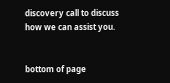discovery call to discuss how we can assist you.


bottom of page